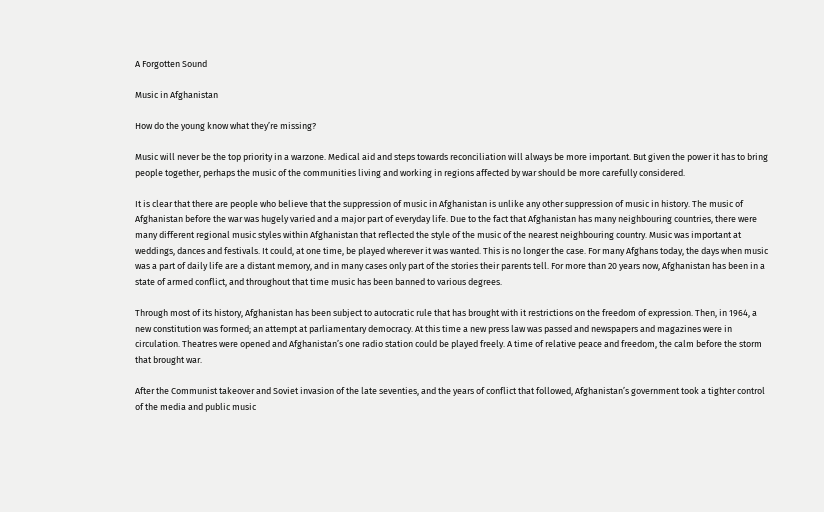A Forgotten Sound

Music in Afghanistan

How do the young know what they’re missing?

Music will never be the top priority in a warzone. Medical aid and steps towards reconciliation will always be more important. But given the power it has to bring people together, perhaps the music of the communities living and working in regions affected by war should be more carefully considered.

It is clear that there are people who believe that the suppression of music in Afghanistan is unlike any other suppression of music in history. The music of Afghanistan before the war was hugely varied and a major part of everyday life. Due to the fact that Afghanistan has many neighbouring countries, there were many different regional music styles within Afghanistan that reflected the style of the music of the nearest neighbouring country. Music was important at weddings, dances and festivals. It could, at one time, be played wherever it was wanted. This is no longer the case. For many Afghans today, the days when music was a part of daily life are a distant memory, and in many cases only part of the stories their parents tell. For more than 20 years now, Afghanistan has been in a state of armed conflict, and throughout that time music has been banned to various degrees.

Through most of its history, Afghanistan has been subject to autocratic rule that has brought with it restrictions on the freedom of expression. Then, in 1964, a new constitution was formed; an attempt at parliamentary democracy. At this time a new press law was passed and newspapers and magazines were in circulation. Theatres were opened and Afghanistan’s one radio station could be played freely. A time of relative peace and freedom, the calm before the storm that brought war.

After the Communist takeover and Soviet invasion of the late seventies, and the years of conflict that followed, Afghanistan’s government took a tighter control of the media and public music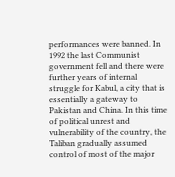performances were banned. In 1992 the last Communist government fell and there were further years of internal struggle for Kabul, a city that is essentially a gateway to Pakistan and China. In this time of political unrest and vulnerability of the country, the Taliban gradually assumed control of most of the major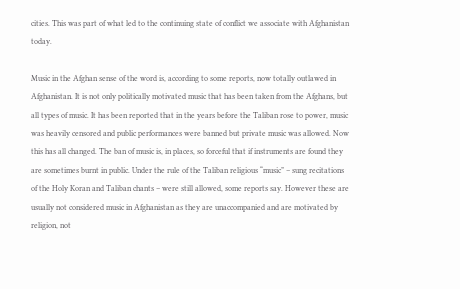cities. This was part of what led to the continuing state of conflict we associate with Afghanistan today.

Music in the Afghan sense of the word is, according to some reports, now totally outlawed in Afghanistan. It is not only politically motivated music that has been taken from the Afghans, but all types of music. It has been reported that in the years before the Taliban rose to power, music was heavily censored and public performances were banned but private music was allowed. Now this has all changed. The ban of music is, in places, so forceful that if instruments are found they are sometimes burnt in public. Under the rule of the Taliban religious “music” – sung recitations of the Holy Koran and Taliban chants – were still allowed, some reports say. However these are usually not considered music in Afghanistan as they are unaccompanied and are motivated by religion, not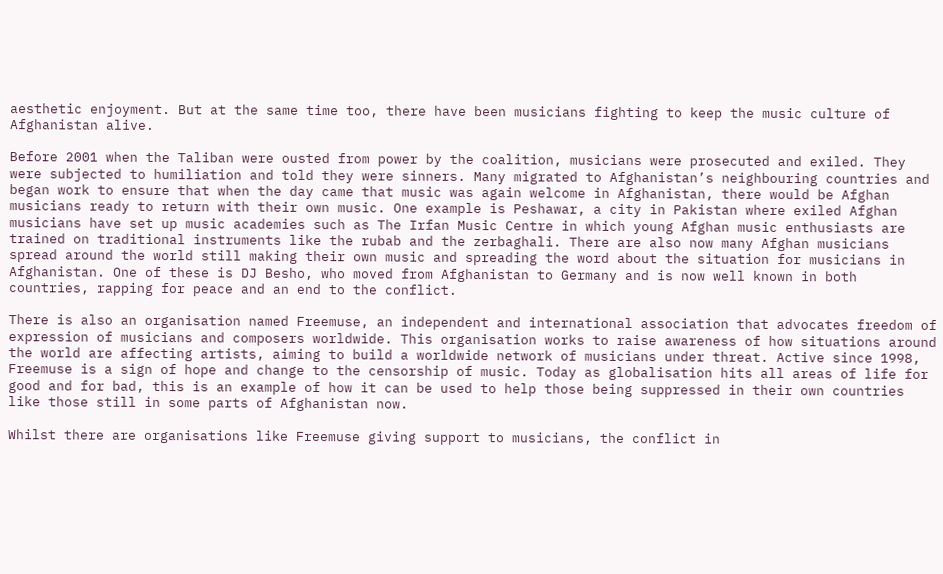aesthetic enjoyment. But at the same time too, there have been musicians fighting to keep the music culture of Afghanistan alive.

Before 2001 when the Taliban were ousted from power by the coalition, musicians were prosecuted and exiled. They were subjected to humiliation and told they were sinners. Many migrated to Afghanistan’s neighbouring countries and began work to ensure that when the day came that music was again welcome in Afghanistan, there would be Afghan musicians ready to return with their own music. One example is Peshawar, a city in Pakistan where exiled Afghan musicians have set up music academies such as The Irfan Music Centre in which young Afghan music enthusiasts are trained on traditional instruments like the rubab and the zerbaghali. There are also now many Afghan musicians spread around the world still making their own music and spreading the word about the situation for musicians in Afghanistan. One of these is DJ Besho, who moved from Afghanistan to Germany and is now well known in both countries, rapping for peace and an end to the conflict.

There is also an organisation named Freemuse, an independent and international association that advocates freedom of expression of musicians and composers worldwide. This organisation works to raise awareness of how situations around the world are affecting artists, aiming to build a worldwide network of musicians under threat. Active since 1998, Freemuse is a sign of hope and change to the censorship of music. Today as globalisation hits all areas of life for good and for bad, this is an example of how it can be used to help those being suppressed in their own countries like those still in some parts of Afghanistan now.

Whilst there are organisations like Freemuse giving support to musicians, the conflict in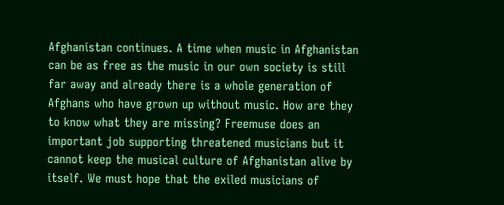Afghanistan continues. A time when music in Afghanistan can be as free as the music in our own society is still far away and already there is a whole generation of Afghans who have grown up without music. How are they to know what they are missing? Freemuse does an important job supporting threatened musicians but it cannot keep the musical culture of Afghanistan alive by itself. We must hope that the exiled musicians of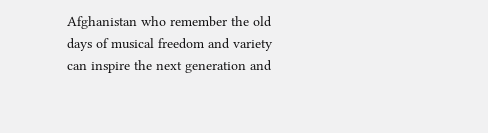Afghanistan who remember the old days of musical freedom and variety can inspire the next generation and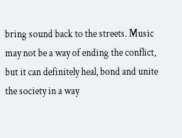bring sound back to the streets. Music may not be a way of ending the conflict, but it can definitely heal, bond and unite the society in a way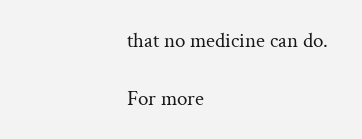that no medicine can do.

For more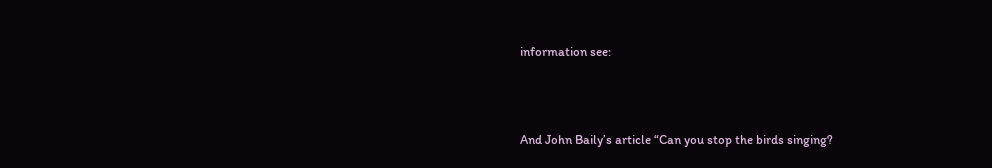information see:



And John Baily’s article “Can you stop the birds singing?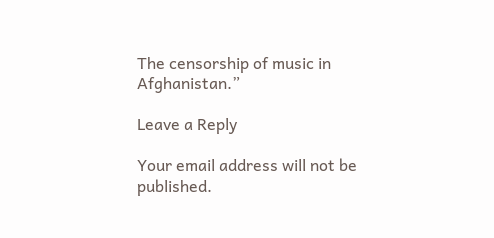The censorship of music in Afghanistan.”

Leave a Reply

Your email address will not be published.